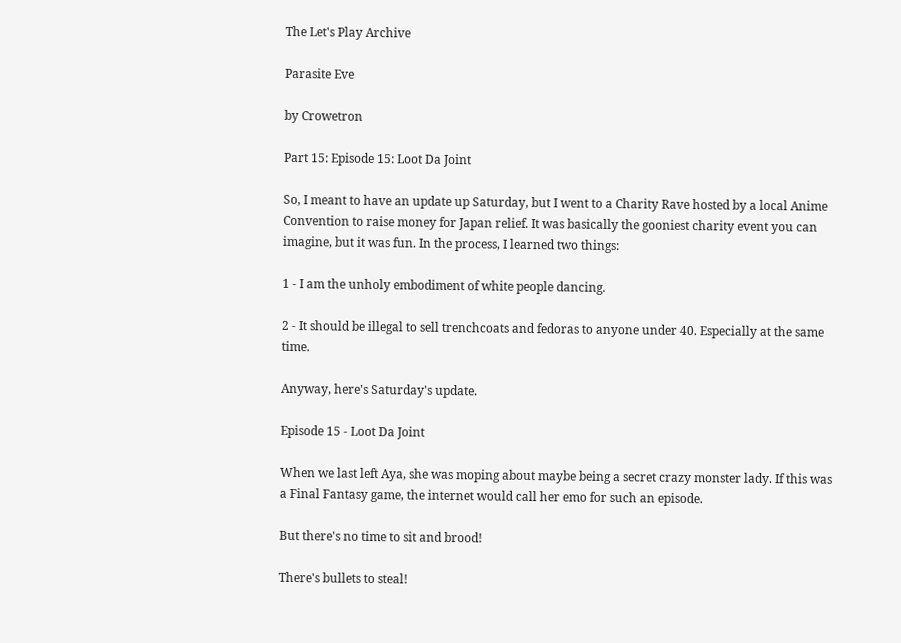The Let's Play Archive

Parasite Eve

by Crowetron

Part 15: Episode 15: Loot Da Joint

So, I meant to have an update up Saturday, but I went to a Charity Rave hosted by a local Anime Convention to raise money for Japan relief. It was basically the gooniest charity event you can imagine, but it was fun. In the process, I learned two things:

1 - I am the unholy embodiment of white people dancing.

2 - It should be illegal to sell trenchcoats and fedoras to anyone under 40. Especially at the same time.

Anyway, here's Saturday's update.

Episode 15 - Loot Da Joint

When we last left Aya, she was moping about maybe being a secret crazy monster lady. If this was a Final Fantasy game, the internet would call her emo for such an episode.

But there's no time to sit and brood!

There's bullets to steal!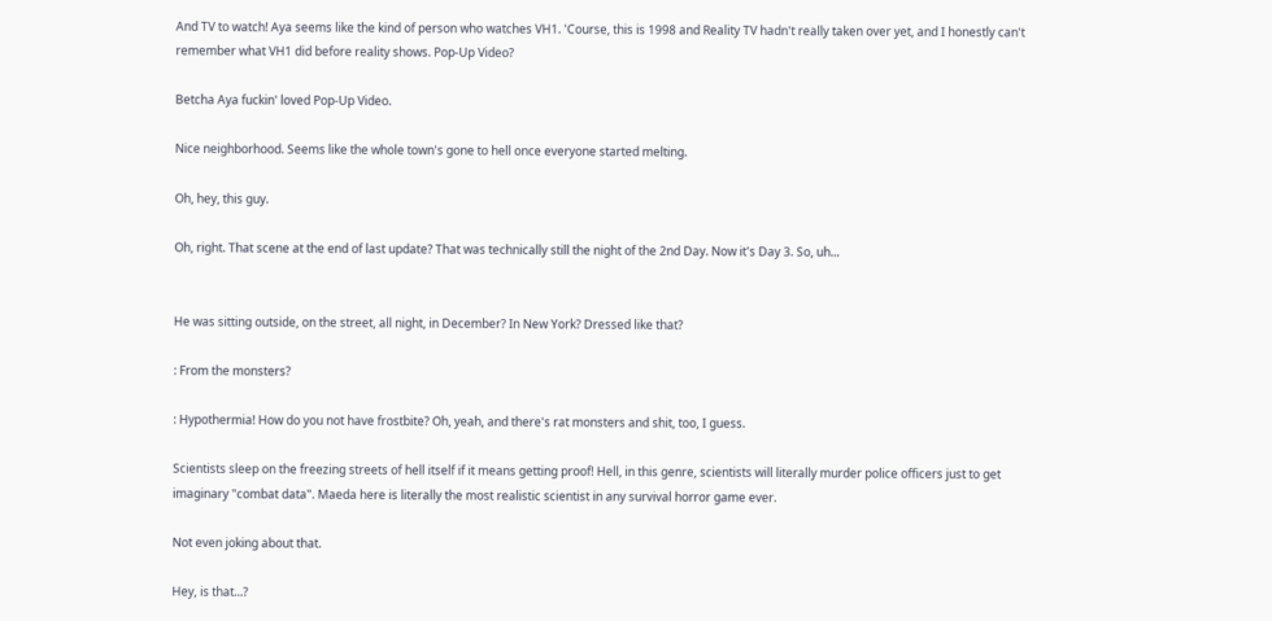And TV to watch! Aya seems like the kind of person who watches VH1. 'Course, this is 1998 and Reality TV hadn't really taken over yet, and I honestly can't remember what VH1 did before reality shows. Pop-Up Video?

Betcha Aya fuckin' loved Pop-Up Video.

Nice neighborhood. Seems like the whole town's gone to hell once everyone started melting.

Oh, hey, this guy.

Oh, right. That scene at the end of last update? That was technically still the night of the 2nd Day. Now it's Day 3. So, uh...


He was sitting outside, on the street, all night, in December? In New York? Dressed like that?

: From the monsters?

: Hypothermia! How do you not have frostbite? Oh, yeah, and there's rat monsters and shit, too, I guess.

Scientists sleep on the freezing streets of hell itself if it means getting proof! Hell, in this genre, scientists will literally murder police officers just to get imaginary "combat data". Maeda here is literally the most realistic scientist in any survival horror game ever.

Not even joking about that.

Hey, is that...?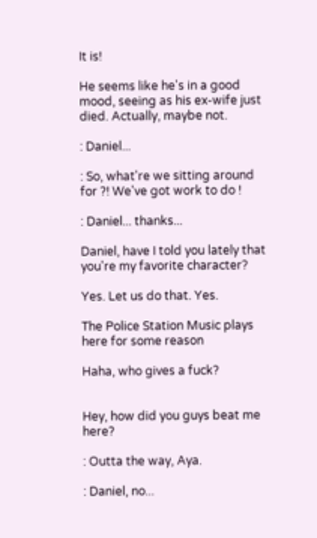It is!

He seems like he's in a good mood, seeing as his ex-wife just died. Actually, maybe not.

: Daniel...

: So, what're we sitting around for ?! We've got work to do !

: Daniel... thanks...

Daniel, have I told you lately that you're my favorite character?

Yes. Let us do that. Yes.

The Police Station Music plays here for some reason

Haha, who gives a fuck?


Hey, how did you guys beat me here?

: Outta the way, Aya.

: Daniel, no...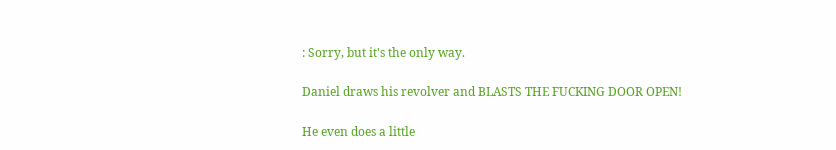: Sorry, but it's the only way.

Daniel draws his revolver and BLASTS THE FUCKING DOOR OPEN!

He even does a little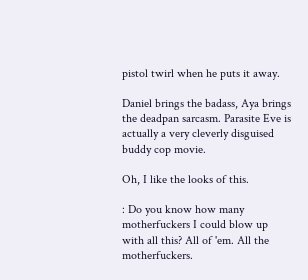pistol twirl when he puts it away.

Daniel brings the badass, Aya brings the deadpan sarcasm. Parasite Eve is actually a very cleverly disguised buddy cop movie.

Oh, I like the looks of this.

: Do you know how many motherfuckers I could blow up with all this? All of 'em. All the motherfuckers.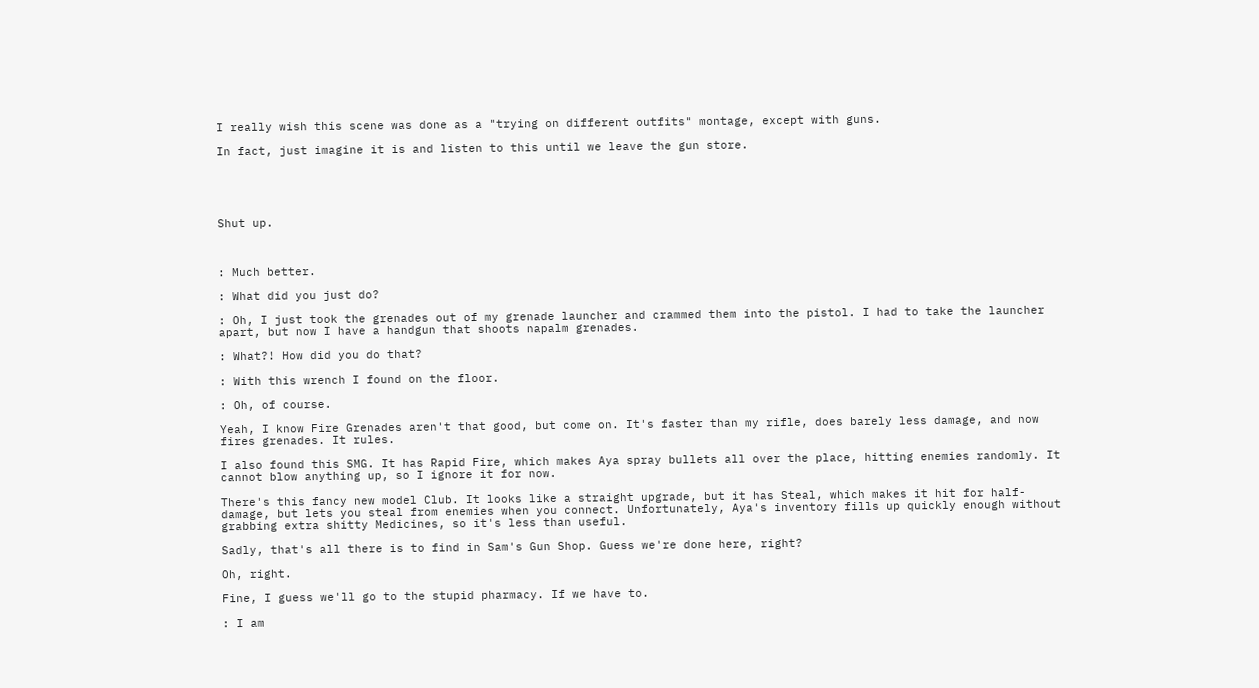I really wish this scene was done as a "trying on different outfits" montage, except with guns.

In fact, just imagine it is and listen to this until we leave the gun store.





Shut up.



: Much better.

: What did you just do?

: Oh, I just took the grenades out of my grenade launcher and crammed them into the pistol. I had to take the launcher apart, but now I have a handgun that shoots napalm grenades.

: What?! How did you do that?

: With this wrench I found on the floor.

: Oh, of course.

Yeah, I know Fire Grenades aren't that good, but come on. It's faster than my rifle, does barely less damage, and now fires grenades. It rules.

I also found this SMG. It has Rapid Fire, which makes Aya spray bullets all over the place, hitting enemies randomly. It cannot blow anything up, so I ignore it for now.

There's this fancy new model Club. It looks like a straight upgrade, but it has Steal, which makes it hit for half-damage, but lets you steal from enemies when you connect. Unfortunately, Aya's inventory fills up quickly enough without grabbing extra shitty Medicines, so it's less than useful.

Sadly, that's all there is to find in Sam's Gun Shop. Guess we're done here, right?

Oh, right.

Fine, I guess we'll go to the stupid pharmacy. If we have to.

: I am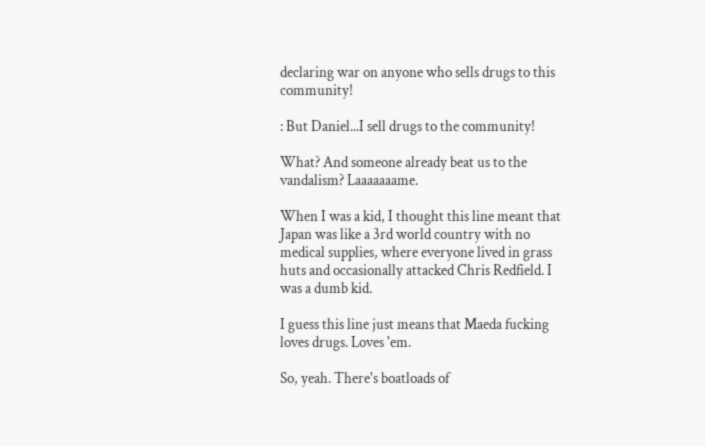declaring war on anyone who sells drugs to this community!

: But Daniel...I sell drugs to the community!

What? And someone already beat us to the vandalism? Laaaaaaame.

When I was a kid, I thought this line meant that Japan was like a 3rd world country with no medical supplies, where everyone lived in grass huts and occasionally attacked Chris Redfield. I was a dumb kid.

I guess this line just means that Maeda fucking loves drugs. Loves 'em.

So, yeah. There's boatloads of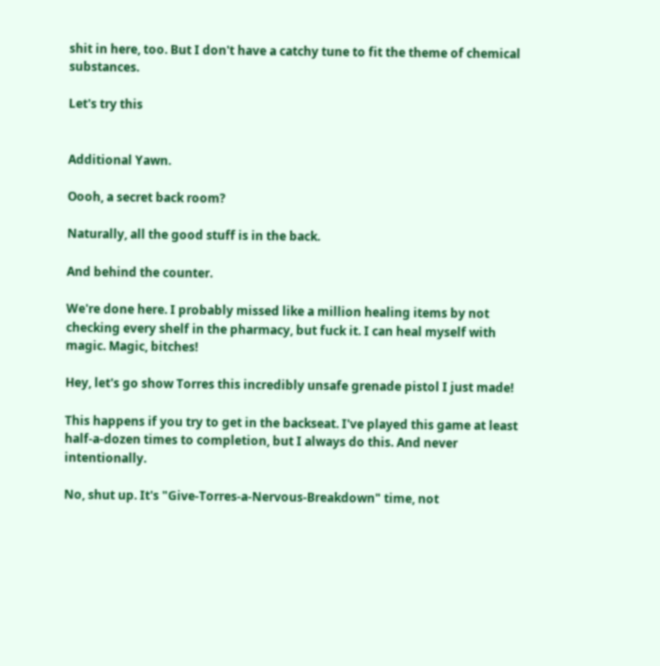shit in here, too. But I don't have a catchy tune to fit the theme of chemical substances.

Let's try this


Additional Yawn.

Oooh, a secret back room?

Naturally, all the good stuff is in the back.

And behind the counter.

We're done here. I probably missed like a million healing items by not checking every shelf in the pharmacy, but fuck it. I can heal myself with magic. Magic, bitches!

Hey, let's go show Torres this incredibly unsafe grenade pistol I just made!

This happens if you try to get in the backseat. I've played this game at least half-a-dozen times to completion, but I always do this. And never intentionally.

No, shut up. It's "Give-Torres-a-Nervous-Breakdown" time, not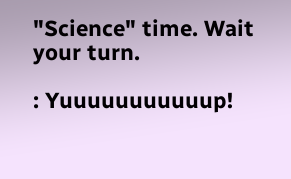"Science" time. Wait your turn.

: Yuuuuuuuuuuup!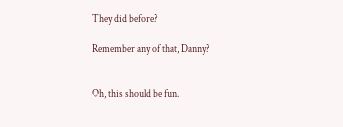They did before?

Remember any of that, Danny?


Oh, this should be fun.